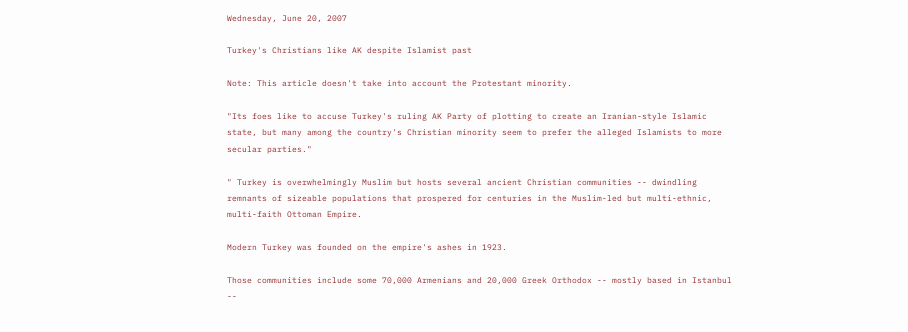Wednesday, June 20, 2007

Turkey's Christians like AK despite Islamist past

Note: This article doesn't take into account the Protestant minority.

"Its foes like to accuse Turkey's ruling AK Party of plotting to create an Iranian-style Islamic state, but many among the country's Christian minority seem to prefer the alleged Islamists to more secular parties."

" Turkey is overwhelmingly Muslim but hosts several ancient Christian communities -- dwindling remnants of sizeable populations that prospered for centuries in the Muslim-led but multi-ethnic, multi-faith Ottoman Empire.

Modern Turkey was founded on the empire's ashes in 1923.

Those communities include some 70,000 Armenians and 20,000 Greek Orthodox -- mostly based in Istanbul --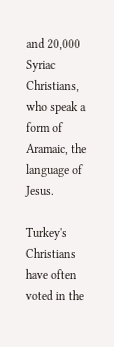and 20,000 Syriac Christians, who speak a form of Aramaic, the language of Jesus.

Turkey's Christians have often voted in the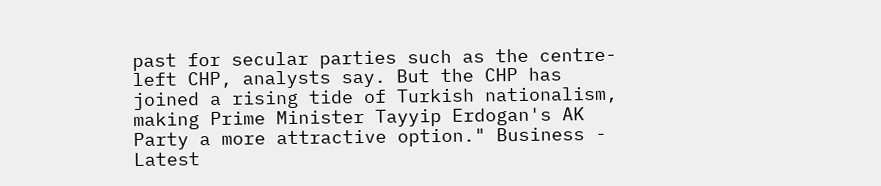past for secular parties such as the centre-left CHP, analysts say. But the CHP has joined a rising tide of Turkish nationalism, making Prime Minister Tayyip Erdogan's AK Party a more attractive option." Business - Latest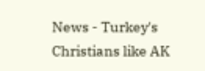News - Turkey's Christians like AK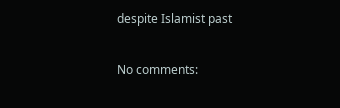despite Islamist past

No comments: